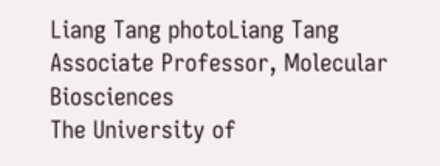Liang Tang photoLiang Tang
Associate Professor, Molecular Biosciences
The University of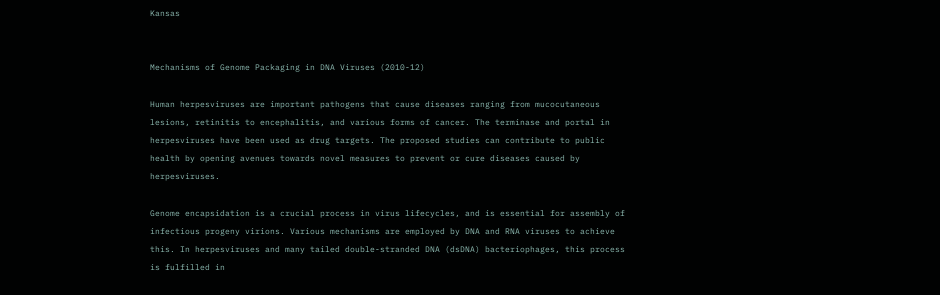Kansas


Mechanisms of Genome Packaging in DNA Viruses (2010-12)

Human herpesviruses are important pathogens that cause diseases ranging from mucocutaneous lesions, retinitis to encephalitis, and various forms of cancer. The terminase and portal in herpesviruses have been used as drug targets. The proposed studies can contribute to public health by opening avenues towards novel measures to prevent or cure diseases caused by herpesviruses.

Genome encapsidation is a crucial process in virus lifecycles, and is essential for assembly of infectious progeny virions. Various mechanisms are employed by DNA and RNA viruses to achieve this. In herpesviruses and many tailed double-stranded DNA (dsDNA) bacteriophages, this process is fulfilled in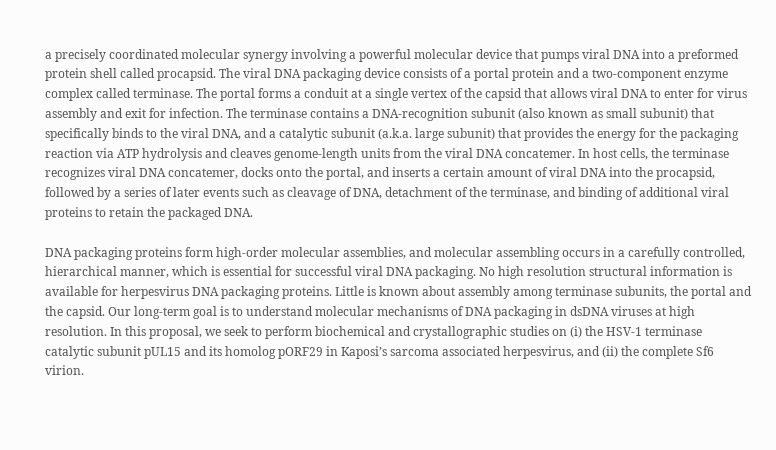a precisely coordinated molecular synergy involving a powerful molecular device that pumps viral DNA into a preformed protein shell called procapsid. The viral DNA packaging device consists of a portal protein and a two-component enzyme complex called terminase. The portal forms a conduit at a single vertex of the capsid that allows viral DNA to enter for virus assembly and exit for infection. The terminase contains a DNA-recognition subunit (also known as small subunit) that specifically binds to the viral DNA, and a catalytic subunit (a.k.a. large subunit) that provides the energy for the packaging reaction via ATP hydrolysis and cleaves genome-length units from the viral DNA concatemer. In host cells, the terminase recognizes viral DNA concatemer, docks onto the portal, and inserts a certain amount of viral DNA into the procapsid, followed by a series of later events such as cleavage of DNA, detachment of the terminase, and binding of additional viral proteins to retain the packaged DNA.

DNA packaging proteins form high-order molecular assemblies, and molecular assembling occurs in a carefully controlled, hierarchical manner, which is essential for successful viral DNA packaging. No high resolution structural information is available for herpesvirus DNA packaging proteins. Little is known about assembly among terminase subunits, the portal and the capsid. Our long-term goal is to understand molecular mechanisms of DNA packaging in dsDNA viruses at high resolution. In this proposal, we seek to perform biochemical and crystallographic studies on (i) the HSV-1 terminase catalytic subunit pUL15 and its homolog pORF29 in Kaposi’s sarcoma associated herpesvirus, and (ii) the complete Sf6 virion.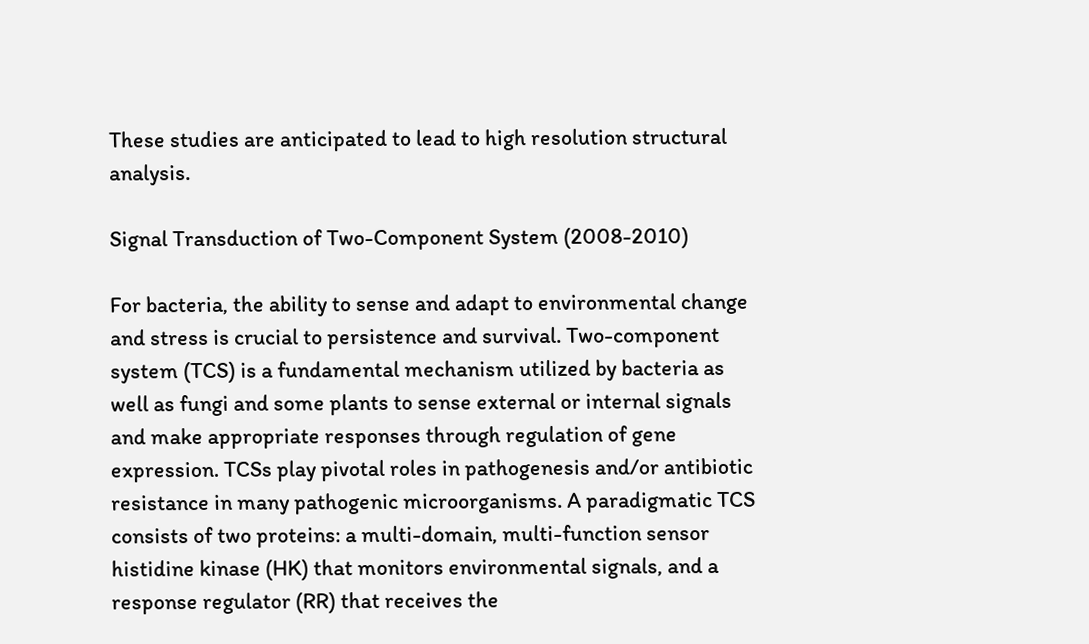These studies are anticipated to lead to high resolution structural analysis.

Signal Transduction of Two-Component System (2008-2010)

For bacteria, the ability to sense and adapt to environmental change and stress is crucial to persistence and survival. Two-component system (TCS) is a fundamental mechanism utilized by bacteria as well as fungi and some plants to sense external or internal signals and make appropriate responses through regulation of gene expression. TCSs play pivotal roles in pathogenesis and/or antibiotic resistance in many pathogenic microorganisms. A paradigmatic TCS consists of two proteins: a multi-domain, multi-function sensor histidine kinase (HK) that monitors environmental signals, and a response regulator (RR) that receives the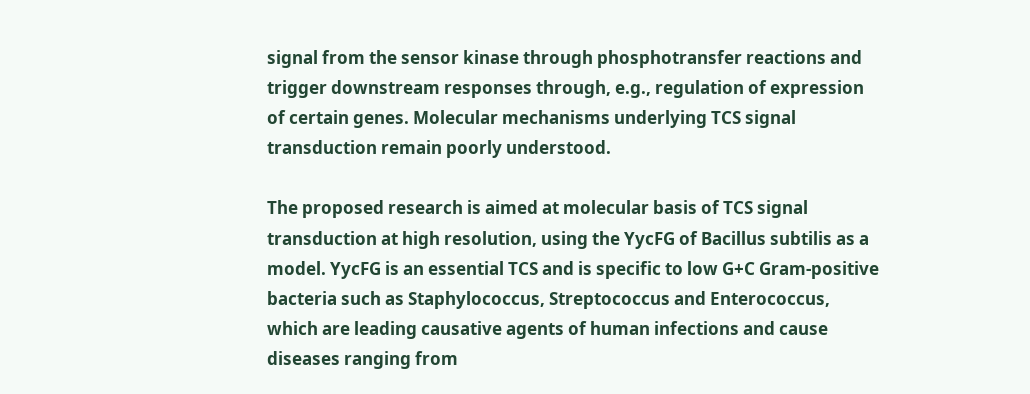signal from the sensor kinase through phosphotransfer reactions and trigger downstream responses through, e.g., regulation of expression of certain genes. Molecular mechanisms underlying TCS signal transduction remain poorly understood.

The proposed research is aimed at molecular basis of TCS signal transduction at high resolution, using the YycFG of Bacillus subtilis as a model. YycFG is an essential TCS and is specific to low G+C Gram-positive bacteria such as Staphylococcus, Streptococcus and Enterococcus, which are leading causative agents of human infections and cause diseases ranging from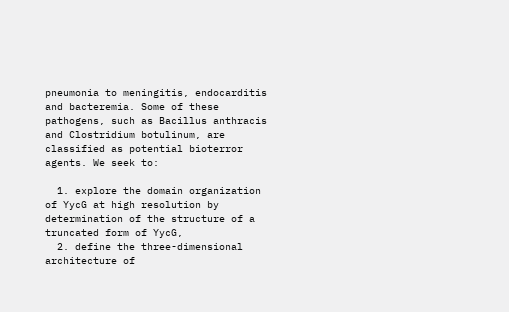pneumonia to meningitis, endocarditis and bacteremia. Some of these pathogens, such as Bacillus anthracis and Clostridium botulinum, are classified as potential bioterror agents. We seek to:

  1. explore the domain organization of YycG at high resolution by determination of the structure of a truncated form of YycG,
  2. define the three-dimensional architecture of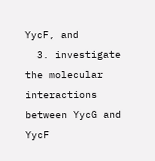YycF, and
  3. investigate the molecular interactions between YycG and YycF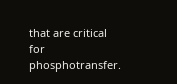that are critical for phosphotransfer.